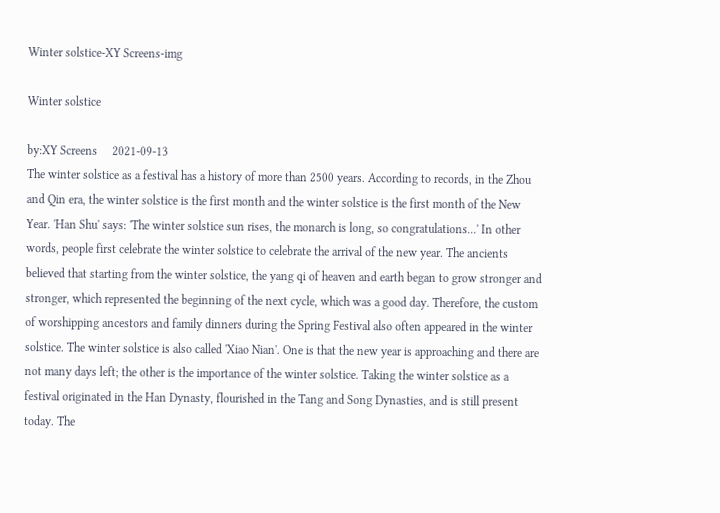Winter solstice-XY Screens-img

Winter solstice

by:XY Screens     2021-09-13
The winter solstice as a festival has a history of more than 2500 years. According to records, in the Zhou and Qin era, the winter solstice is the first month and the winter solstice is the first month of the New Year. 'Han Shu' says: 'The winter solstice sun rises, the monarch is long, so congratulations...' In other words, people first celebrate the winter solstice to celebrate the arrival of the new year. The ancients believed that starting from the winter solstice, the yang qi of heaven and earth began to grow stronger and stronger, which represented the beginning of the next cycle, which was a good day. Therefore, the custom of worshipping ancestors and family dinners during the Spring Festival also often appeared in the winter solstice. The winter solstice is also called 'Xiao Nian'. One is that the new year is approaching and there are not many days left; the other is the importance of the winter solstice. Taking the winter solstice as a festival originated in the Han Dynasty, flourished in the Tang and Song Dynasties, and is still present today. The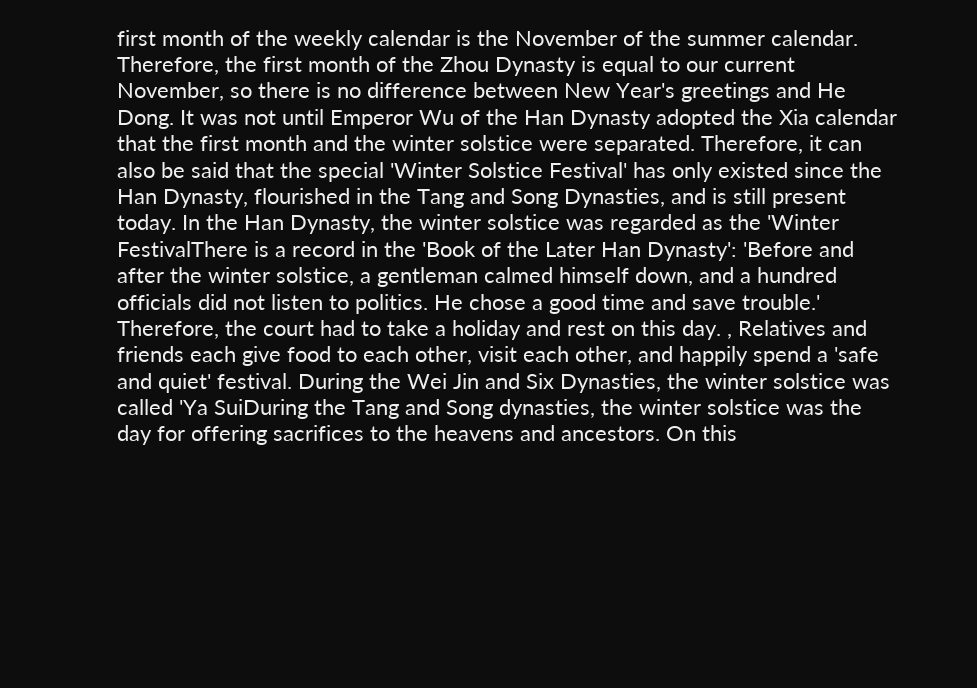first month of the weekly calendar is the November of the summer calendar. Therefore, the first month of the Zhou Dynasty is equal to our current November, so there is no difference between New Year's greetings and He Dong. It was not until Emperor Wu of the Han Dynasty adopted the Xia calendar that the first month and the winter solstice were separated. Therefore, it can also be said that the special 'Winter Solstice Festival' has only existed since the Han Dynasty, flourished in the Tang and Song Dynasties, and is still present today. In the Han Dynasty, the winter solstice was regarded as the 'Winter FestivalThere is a record in the 'Book of the Later Han Dynasty': 'Before and after the winter solstice, a gentleman calmed himself down, and a hundred officials did not listen to politics. He chose a good time and save trouble.' Therefore, the court had to take a holiday and rest on this day. , Relatives and friends each give food to each other, visit each other, and happily spend a 'safe and quiet' festival. During the Wei Jin and Six Dynasties, the winter solstice was called 'Ya SuiDuring the Tang and Song dynasties, the winter solstice was the day for offering sacrifices to the heavens and ancestors. On this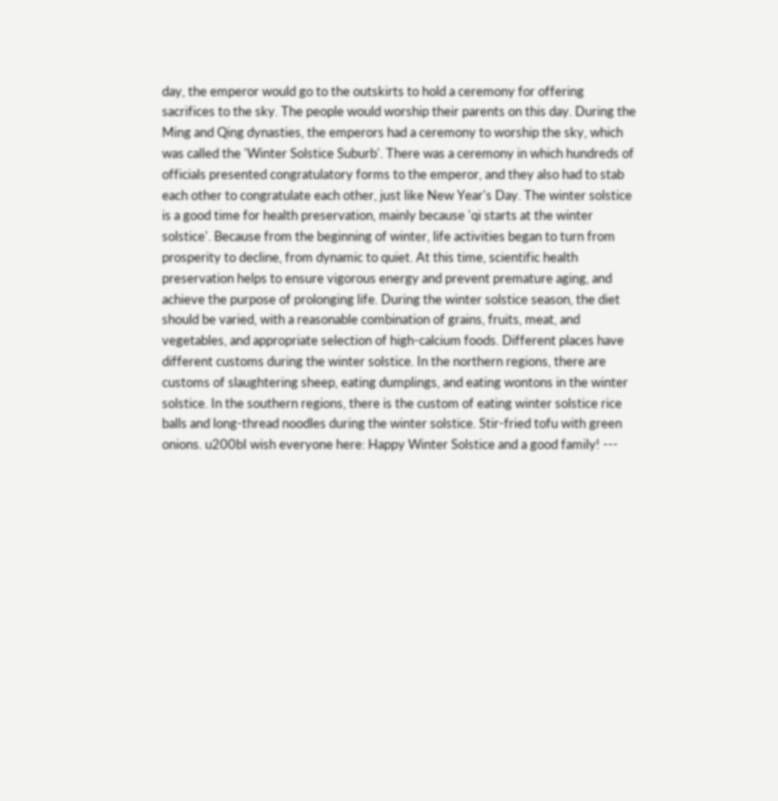day, the emperor would go to the outskirts to hold a ceremony for offering sacrifices to the sky. The people would worship their parents on this day. During the Ming and Qing dynasties, the emperors had a ceremony to worship the sky, which was called the 'Winter Solstice Suburb'. There was a ceremony in which hundreds of officials presented congratulatory forms to the emperor, and they also had to stab each other to congratulate each other, just like New Year's Day. The winter solstice is a good time for health preservation, mainly because 'qi starts at the winter solstice'. Because from the beginning of winter, life activities began to turn from prosperity to decline, from dynamic to quiet. At this time, scientific health preservation helps to ensure vigorous energy and prevent premature aging, and achieve the purpose of prolonging life. During the winter solstice season, the diet should be varied, with a reasonable combination of grains, fruits, meat, and vegetables, and appropriate selection of high-calcium foods. Different places have different customs during the winter solstice. In the northern regions, there are customs of slaughtering sheep, eating dumplings, and eating wontons in the winter solstice. In the southern regions, there is the custom of eating winter solstice rice balls and long-thread noodles during the winter solstice. Stir-fried tofu with green onions. u200bI wish everyone here: Happy Winter Solstice and a good family! ---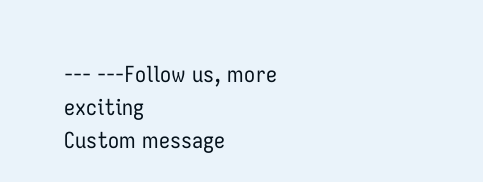--- ---Follow us, more exciting
Custom message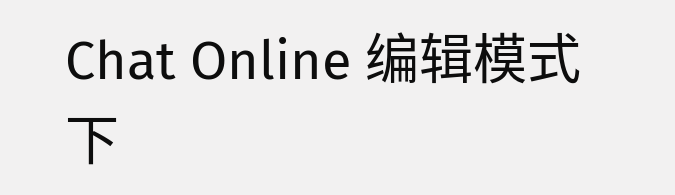Chat Online 编辑模式下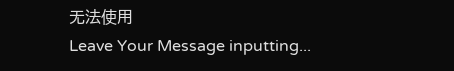无法使用
Leave Your Message inputting...